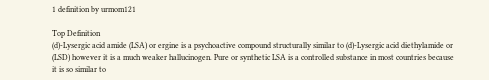1 definition by urmom121

Top Definition
(d)-Lysergic acid amide (LSA) or ergine is a psychoactive compound structurally similar to (d)-Lysergic acid diethylamide or (LSD) however it is a much weaker hallucinogen. Pure or synthetic LSA is a controlled substance in most countries because it is so similar to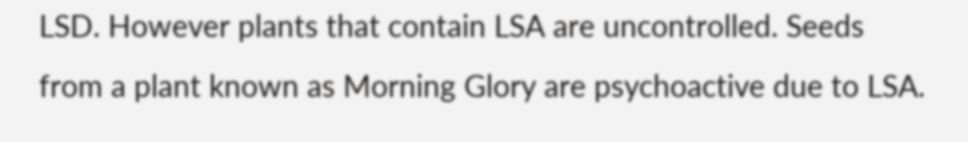LSD. However plants that contain LSA are uncontrolled. Seeds from a plant known as Morning Glory are psychoactive due to LSA.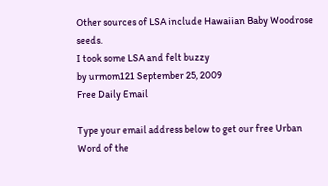Other sources of LSA include Hawaiian Baby Woodrose seeds.
I took some LSA and felt buzzy
by urmom121 September 25, 2009
Free Daily Email

Type your email address below to get our free Urban Word of the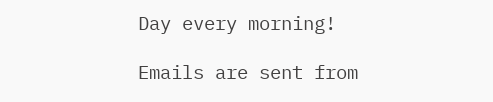Day every morning!

Emails are sent from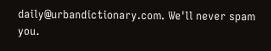daily@urbandictionary.com. We'll never spam you.